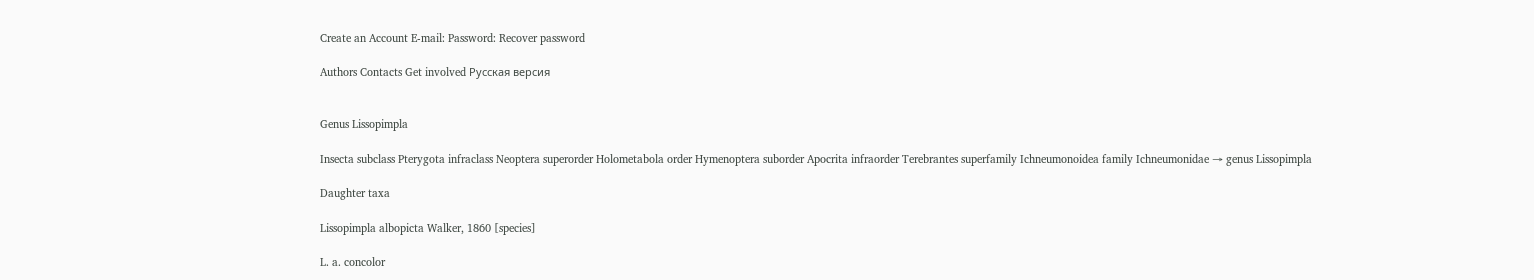Create an Account E-mail: Password: Recover password

Authors Contacts Get involved Русская версия


Genus Lissopimpla

Insecta subclass Pterygota infraclass Neoptera superorder Holometabola order Hymenoptera suborder Apocrita infraorder Terebrantes superfamily Ichneumonoidea family Ichneumonidae → genus Lissopimpla

Daughter taxa

Lissopimpla albopicta Walker, 1860 [species]

L. a. concolor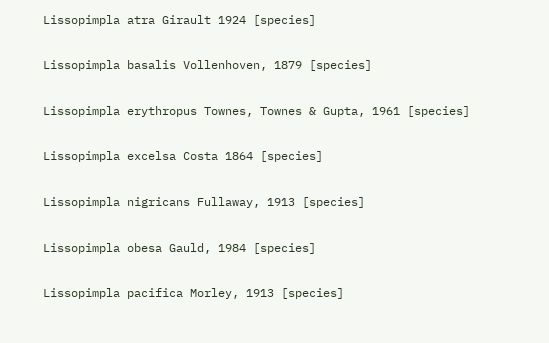Lissopimpla atra Girault 1924 [species]

Lissopimpla basalis Vollenhoven, 1879 [species]

Lissopimpla erythropus Townes, Townes & Gupta, 1961 [species]

Lissopimpla excelsa Costa 1864 [species]

Lissopimpla nigricans Fullaway, 1913 [species]

Lissopimpla obesa Gauld, 1984 [species]

Lissopimpla pacifica Morley, 1913 [species]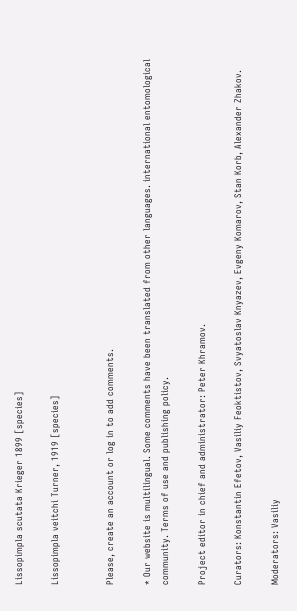Lissopimpla scutata Krieger 1899 [species]

Lissopimpla veitchi Turner, 1919 [species]


Please, create an account or log in to add comments.

* Our website is multilingual. Some comments have been translated from other languages. international entomological community. Terms of use and publishing policy.

Project editor in chief and administrator: Peter Khramov.

Curators: Konstantin Efetov, Vasiliy Feoktistov, Svyatoslav Knyazev, Evgeny Komarov, Stan Korb, Alexander Zhakov.

Moderators: Vasiliy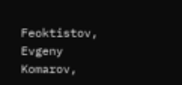Feoktistov, Evgeny Komarov,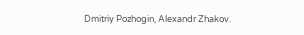Dmitriy Pozhogin, Alexandr Zhakov.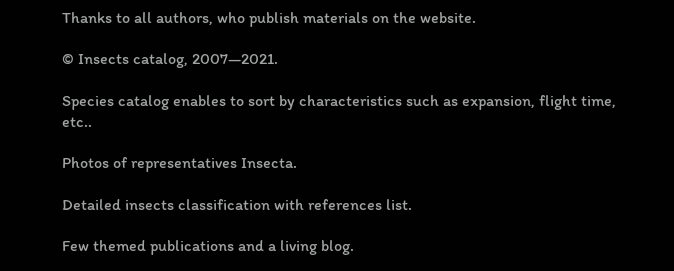Thanks to all authors, who publish materials on the website.

© Insects catalog, 2007—2021.

Species catalog enables to sort by characteristics such as expansion, flight time, etc..

Photos of representatives Insecta.

Detailed insects classification with references list.

Few themed publications and a living blog.